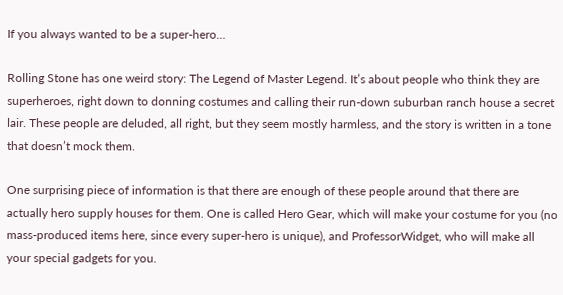If you always wanted to be a super-hero…

Rolling Stone has one weird story: The Legend of Master Legend. It’s about people who think they are superheroes, right down to donning costumes and calling their run-down suburban ranch house a secret lair. These people are deluded, all right, but they seem mostly harmless, and the story is written in a tone that doesn’t mock them.

One surprising piece of information is that there are enough of these people around that there are actually hero supply houses for them. One is called Hero Gear, which will make your costume for you (no mass-produced items here, since every super-hero is unique), and ProfessorWidget, who will make all your special gadgets for you.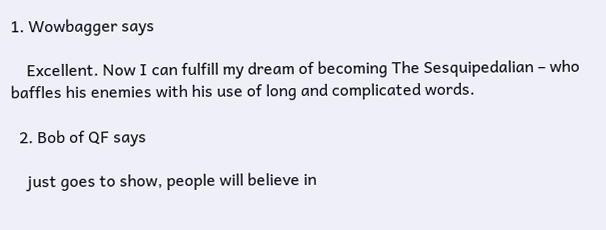1. Wowbagger says

    Excellent. Now I can fulfill my dream of becoming The Sesquipedalian – who baffles his enemies with his use of long and complicated words.

  2. Bob of QF says

    just goes to show, people will believe in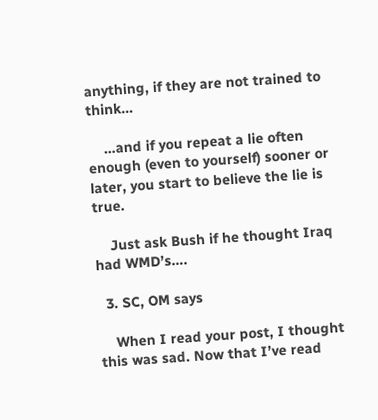anything, if they are not trained to think…

    …and if you repeat a lie often enough (even to yourself) sooner or later, you start to believe the lie is true.

    Just ask Bush if he thought Iraq had WMD’s….

  3. SC, OM says

    When I read your post, I thought this was sad. Now that I’ve read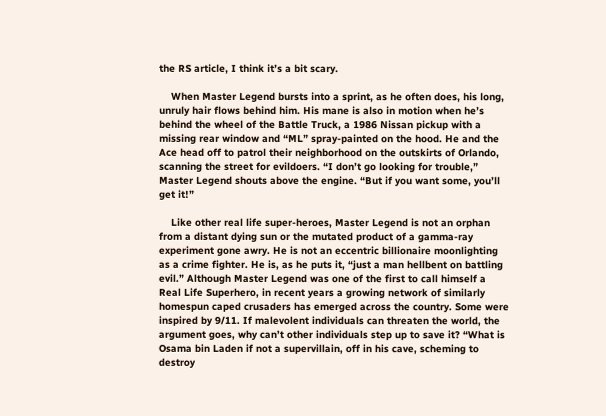the RS article, I think it’s a bit scary.

    When Master Legend bursts into a sprint, as he often does, his long, unruly hair flows behind him. His mane is also in motion when he’s behind the wheel of the Battle Truck, a 1986 Nissan pickup with a missing rear window and “ML” spray-painted on the hood. He and the Ace head off to patrol their neighborhood on the outskirts of Orlando, scanning the street for evildoers. “I don’t go looking for trouble,” Master Legend shouts above the engine. “But if you want some, you’ll get it!”

    Like other real life super-heroes, Master Legend is not an orphan from a distant dying sun or the mutated product of a gamma-ray experiment gone awry. He is not an eccentric billionaire moonlighting as a crime fighter. He is, as he puts it, “just a man hellbent on battling evil.” Although Master Legend was one of the first to call himself a Real Life Superhero, in recent years a growing network of similarly homespun caped crusaders has emerged across the country. Some were inspired by 9/11. If malevolent individuals can threaten the world, the argument goes, why can’t other individuals step up to save it? “What is Osama bin Laden if not a supervillain, off in his cave, scheming to destroy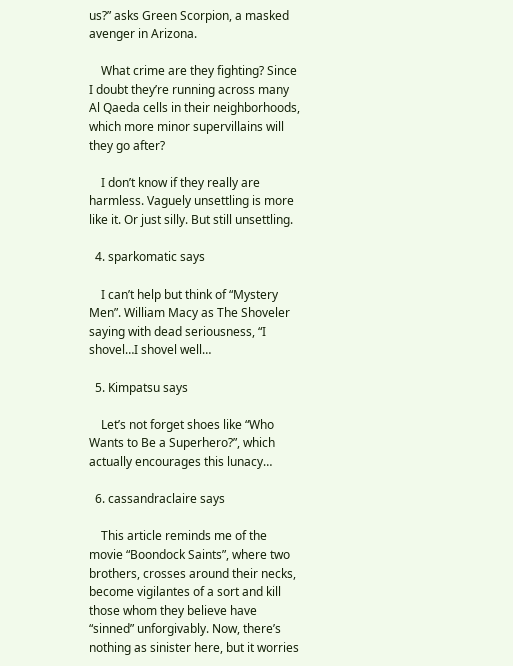us?” asks Green Scorpion, a masked avenger in Arizona.

    What crime are they fighting? Since I doubt they’re running across many Al Qaeda cells in their neighborhoods, which more minor supervillains will they go after?

    I don’t know if they really are harmless. Vaguely unsettling is more like it. Or just silly. But still unsettling.

  4. sparkomatic says

    I can’t help but think of “Mystery Men”. William Macy as The Shoveler saying with dead seriousness, “I shovel…I shovel well…

  5. Kimpatsu says

    Let’s not forget shoes like “Who Wants to Be a Superhero?”, which actually encourages this lunacy…

  6. cassandraclaire says

    This article reminds me of the movie “Boondock Saints”, where two brothers, crosses around their necks, become vigilantes of a sort and kill those whom they believe have “sinned” unforgivably. Now, there’s nothing as sinister here, but it worries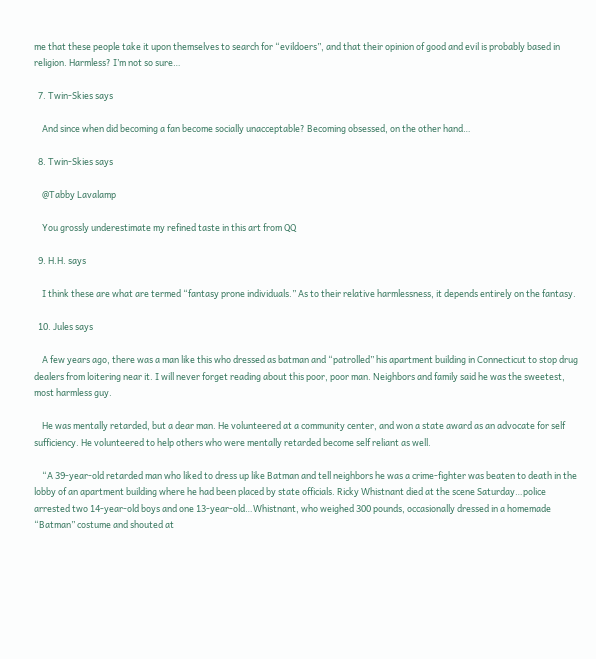me that these people take it upon themselves to search for “evildoers”, and that their opinion of good and evil is probably based in religion. Harmless? I’m not so sure…

  7. Twin-Skies says

    And since when did becoming a fan become socially unacceptable? Becoming obsessed, on the other hand…

  8. Twin-Skies says

    @Tabby Lavalamp

    You grossly underestimate my refined taste in this art from QQ

  9. H.H. says

    I think these are what are termed “fantasy prone individuals.” As to their relative harmlessness, it depends entirely on the fantasy.

  10. Jules says

    A few years ago, there was a man like this who dressed as batman and “patrolled” his apartment building in Connecticut to stop drug dealers from loitering near it. I will never forget reading about this poor, poor man. Neighbors and family said he was the sweetest, most harmless guy.

    He was mentally retarded, but a dear man. He volunteered at a community center, and won a state award as an advocate for self sufficiency. He volunteered to help others who were mentally retarded become self reliant as well.

    “A 39-year-old retarded man who liked to dress up like Batman and tell neighbors he was a crime-fighter was beaten to death in the lobby of an apartment building where he had been placed by state officials. Ricky Whistnant died at the scene Saturday…police arrested two 14-year-old boys and one 13-year-old…Whistnant, who weighed 300 pounds, occasionally dressed in a homemade “Batman” costume and shouted at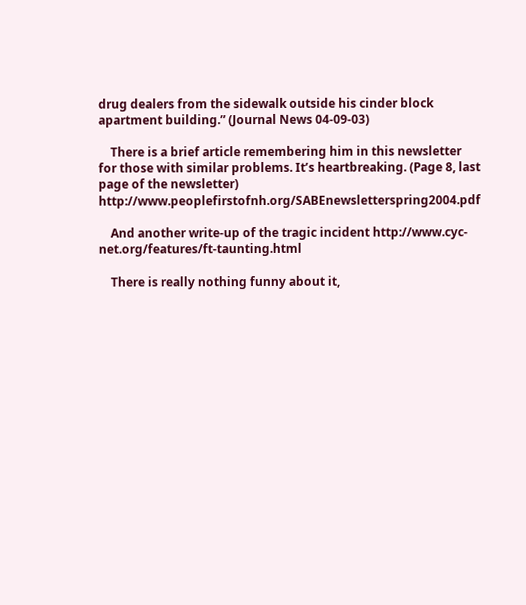drug dealers from the sidewalk outside his cinder block apartment building.” (Journal News 04-09-03)

    There is a brief article remembering him in this newsletter for those with similar problems. It’s heartbreaking. (Page 8, last page of the newsletter) http://www.peoplefirstofnh.org/SABEnewsletterspring2004.pdf

    And another write-up of the tragic incident http://www.cyc-net.org/features/ft-taunting.html

    There is really nothing funny about it,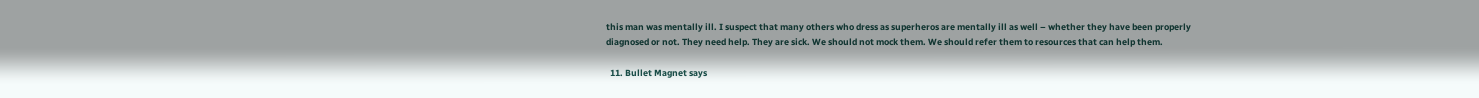this man was mentally ill. I suspect that many others who dress as superheros are mentally ill as well – whether they have been properly diagnosed or not. They need help. They are sick. We should not mock them. We should refer them to resources that can help them.

  11. Bullet Magnet says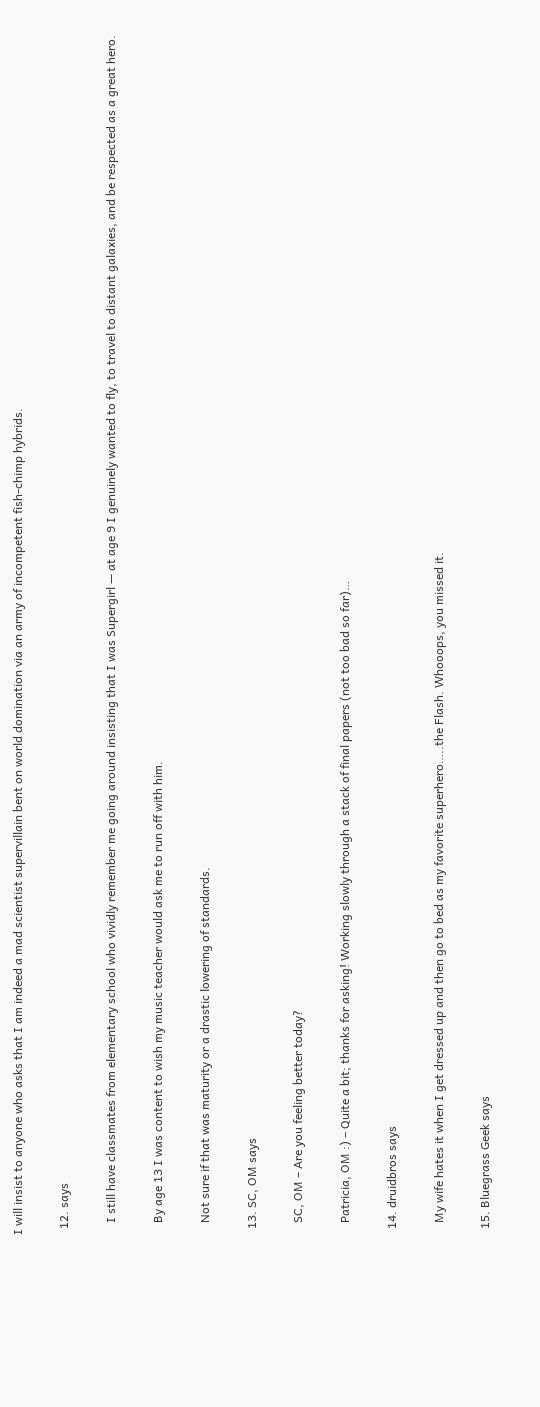I will insist to anyone who asks that I am indeed a mad scientist supervillain bent on world domination via an army of incompetent fish-chimp hybrids.

  12. says

    I still have classmates from elementary school who vividly remember me going around insisting that I was Supergirl — at age 9 I genuinely wanted to fly, to travel to distant galaxies, and be respected as a great hero.

    By age 13 I was content to wish my music teacher would ask me to run off with him.

    Not sure if that was maturity or a drastic lowering of standards.

  13. SC, OM says

    SC, OM – Are you feeling better today?

    Patricia, OM :) – Quite a bit; thanks for asking! Working slowly through a stack of final papers (not too bad so far)…

  14. druidbros says

    My wife hates it when I get dressed up and then go to bed as my favorite superhero…..the Flash. Whooops, you missed it.

  15. Bluegrass Geek says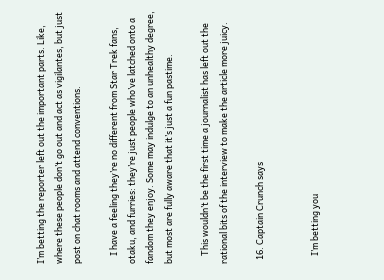I’m betting the reporter left out the important parts. Like, where these people don’t go out and act as vigilantes, but just post on chat rooms and attend conventions.

    I have a feeling they’re no different from Star Trek fans, otaku, and furries: they’re just people who’ve latched onto a fandom they enjoy. Some may indulge to an unhealthy degree, but most are fully aware that it’s just a fun pastime.

    This wouldn’t be the first time a journalist has left out the rational bits of the interview to make the article more juicy.

  16. Captain Crunch says


    I’m betting you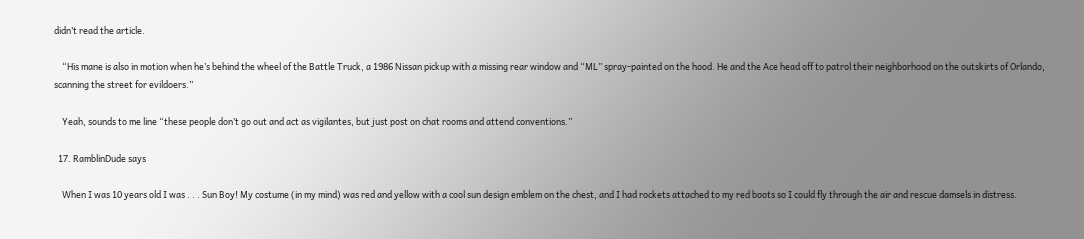didn’t read the article.

    “His mane is also in motion when he’s behind the wheel of the Battle Truck, a 1986 Nissan pickup with a missing rear window and “ML” spray-painted on the hood. He and the Ace head off to patrol their neighborhood on the outskirts of Orlando, scanning the street for evildoers.”

    Yeah, sounds to me line “these people don’t go out and act as vigilantes, but just post on chat rooms and attend conventions.”

  17. RamblinDude says

    When I was 10 years old I was . . . Sun Boy! My costume (in my mind) was red and yellow with a cool sun design emblem on the chest, and I had rockets attached to my red boots so I could fly through the air and rescue damsels in distress.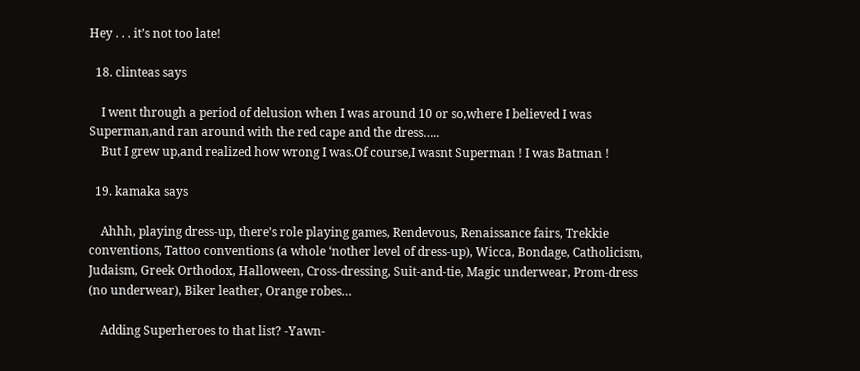Hey . . . it’s not too late!

  18. clinteas says

    I went through a period of delusion when I was around 10 or so,where I believed I was Superman,and ran around with the red cape and the dress…..
    But I grew up,and realized how wrong I was.Of course,I wasnt Superman ! I was Batman !

  19. kamaka says

    Ahhh, playing dress-up, there’s role playing games, Rendevous, Renaissance fairs, Trekkie conventions, Tattoo conventions (a whole ‘nother level of dress-up), Wicca, Bondage, Catholicism, Judaism, Greek Orthodox, Halloween, Cross-dressing, Suit-and-tie, Magic underwear, Prom-dress (no underwear), Biker leather, Orange robes…

    Adding Superheroes to that list? -Yawn-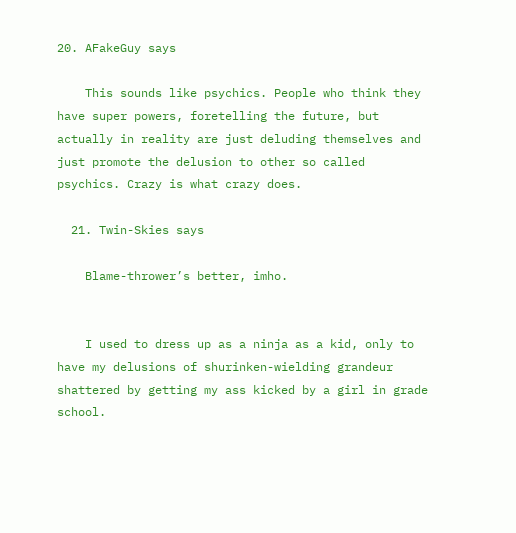20. AFakeGuy says

    This sounds like psychics. People who think they have super powers, foretelling the future, but actually in reality are just deluding themselves and just promote the delusion to other so called psychics. Crazy is what crazy does.

  21. Twin-Skies says

    Blame-thrower’s better, imho.


    I used to dress up as a ninja as a kid, only to have my delusions of shurinken-wielding grandeur shattered by getting my ass kicked by a girl in grade school.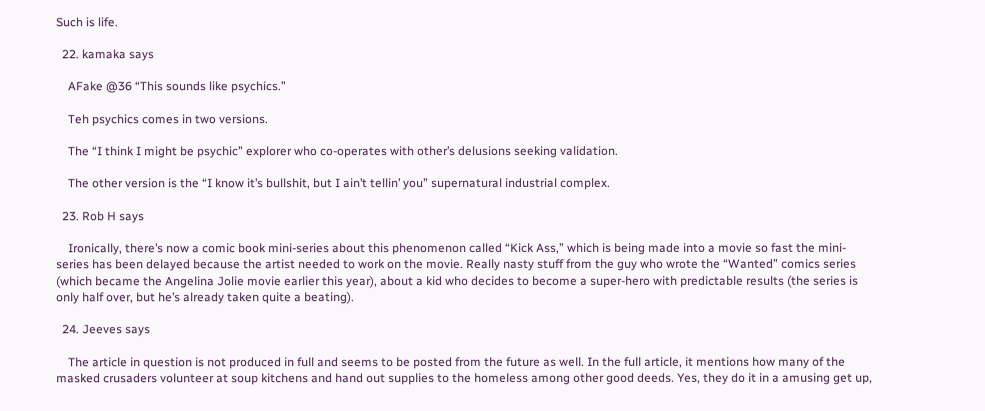Such is life.

  22. kamaka says

    AFake @36 “This sounds like psychics.”

    Teh psychics comes in two versions.

    The “I think I might be psychic” explorer who co-operates with other’s delusions seeking validation.

    The other version is the “I know it’s bullshit, but I ain’t tellin’ you” supernatural industrial complex.

  23. Rob H says

    Ironically, there’s now a comic book mini-series about this phenomenon called “Kick Ass,” which is being made into a movie so fast the mini-series has been delayed because the artist needed to work on the movie. Really nasty stuff from the guy who wrote the “Wanted” comics series (which became the Angelina Jolie movie earlier this year), about a kid who decides to become a super-hero with predictable results (the series is only half over, but he’s already taken quite a beating).

  24. Jeeves says

    The article in question is not produced in full and seems to be posted from the future as well. In the full article, it mentions how many of the masked crusaders volunteer at soup kitchens and hand out supplies to the homeless among other good deeds. Yes, they do it in a amusing get up,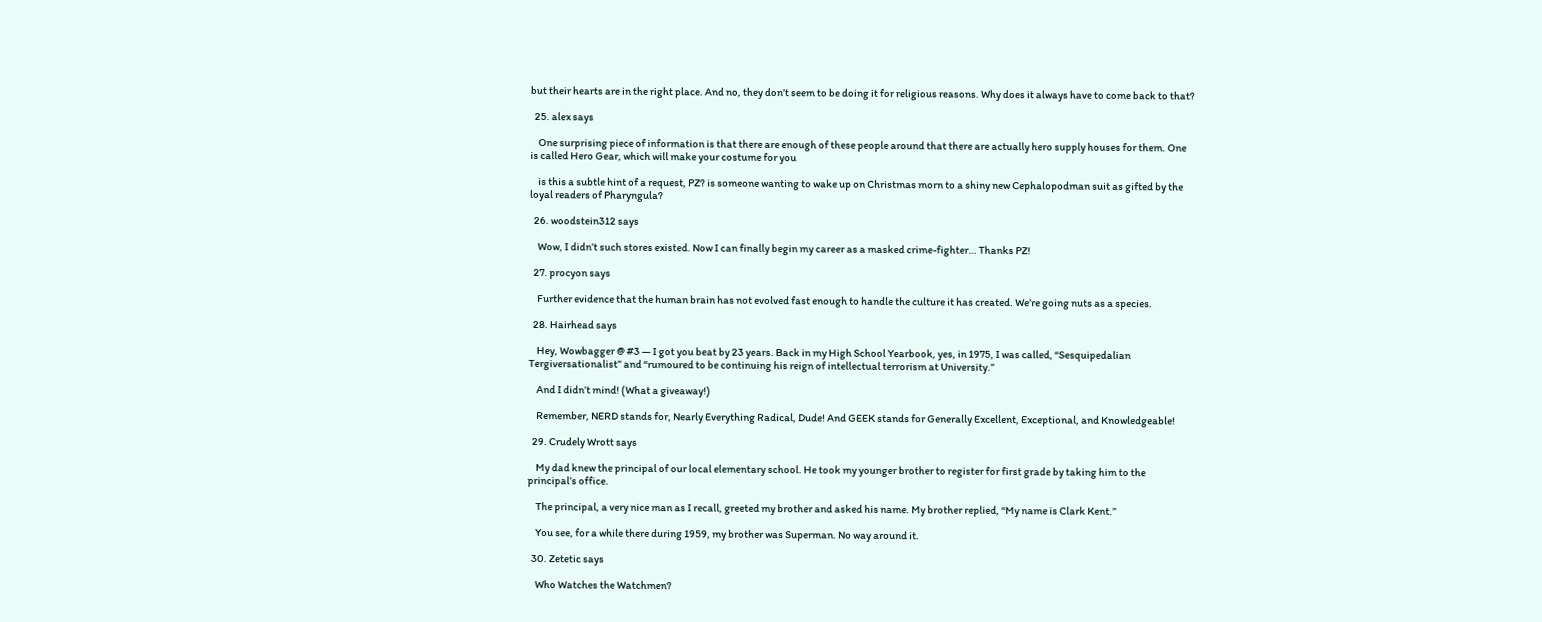but their hearts are in the right place. And no, they don’t seem to be doing it for religious reasons. Why does it always have to come back to that?

  25. alex says

    One surprising piece of information is that there are enough of these people around that there are actually hero supply houses for them. One is called Hero Gear, which will make your costume for you

    is this a subtle hint of a request, PZ? is someone wanting to wake up on Christmas morn to a shiny new Cephalopodman suit as gifted by the loyal readers of Pharyngula?

  26. woodstein312 says

    Wow, I didn’t such stores existed. Now I can finally begin my career as a masked crime-fighter… Thanks PZ!

  27. procyon says

    Further evidence that the human brain has not evolved fast enough to handle the culture it has created. We’re going nuts as a species.

  28. Hairhead says

    Hey, Wowbagger @ #3 — I got you beat by 23 years. Back in my High School Yearbook, yes, in 1975, I was called, “Sesquipedalian Tergiversationalist” and “rumoured to be continuing his reign of intellectual terrorism at University.”

    And I didn’t mind! (What a giveaway!)

    Remember, NERD stands for, Nearly Everything Radical, Dude! And GEEK stands for Generally Excellent, Exceptional, and Knowledgeable!

  29. Crudely Wrott says

    My dad knew the principal of our local elementary school. He took my younger brother to register for first grade by taking him to the principal’s office.

    The principal, a very nice man as I recall, greeted my brother and asked his name. My brother replied, “My name is Clark Kent.”

    You see, for a while there during 1959, my brother was Superman. No way around it.

  30. Zetetic says

    Who Watches the Watchmen?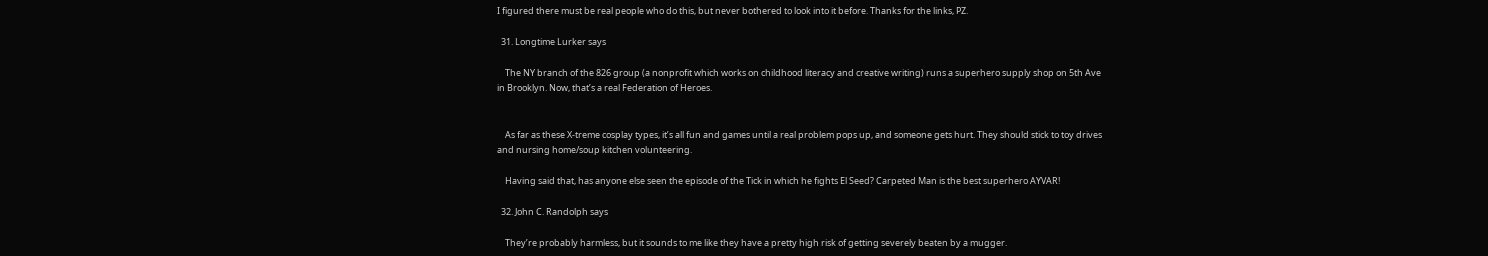I figured there must be real people who do this, but never bothered to look into it before. Thanks for the links, PZ.

  31. Longtime Lurker says

    The NY branch of the 826 group (a nonprofit which works on childhood literacy and creative writing) runs a superhero supply shop on 5th Ave in Brooklyn. Now, that’s a real Federation of Heroes.


    As far as these X-treme cosplay types, it’s all fun and games until a real problem pops up, and someone gets hurt. They should stick to toy drives and nursing home/soup kitchen volunteering.

    Having said that, has anyone else seen the episode of the Tick in which he fights El Seed? Carpeted Man is the best superhero AYVAR!

  32. John C. Randolph says

    They’re probably harmless, but it sounds to me like they have a pretty high risk of getting severely beaten by a mugger.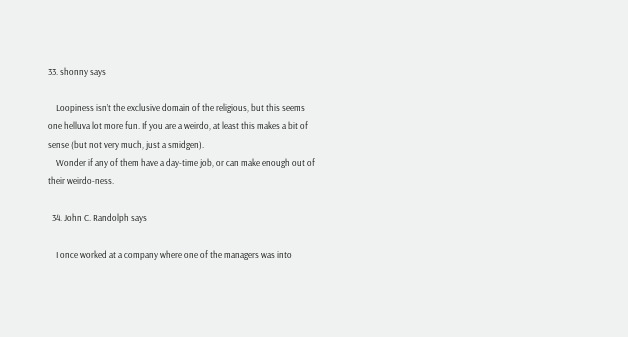33. shonny says

    Loopiness isn’t the exclusive domain of the religious, but this seems one helluva lot more fun. If you are a weirdo, at least this makes a bit of sense (but not very much, just a smidgen).
    Wonder if any of them have a day-time job, or can make enough out of their weirdo-ness.

  34. John C. Randolph says

    I once worked at a company where one of the managers was into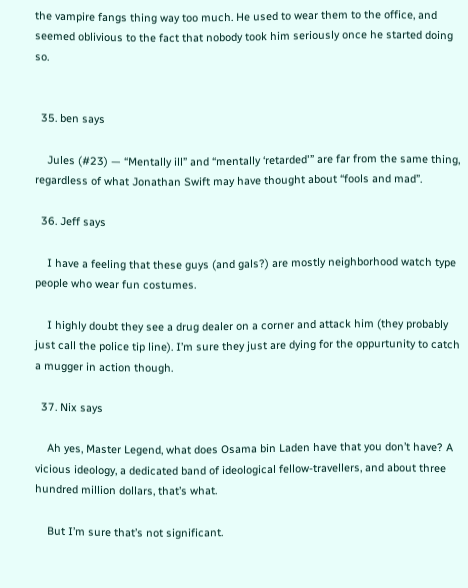the vampire fangs thing way too much. He used to wear them to the office, and seemed oblivious to the fact that nobody took him seriously once he started doing so.


  35. ben says

    Jules (#23) — “Mentally ill” and “mentally ‘retarded'” are far from the same thing, regardless of what Jonathan Swift may have thought about “fools and mad”.

  36. Jeff says

    I have a feeling that these guys (and gals?) are mostly neighborhood watch type people who wear fun costumes.

    I highly doubt they see a drug dealer on a corner and attack him (they probably just call the police tip line). I’m sure they just are dying for the oppurtunity to catch a mugger in action though.

  37. Nix says

    Ah yes, Master Legend, what does Osama bin Laden have that you don’t have? A vicious ideology, a dedicated band of ideological fellow-travellers, and about three hundred million dollars, that’s what.

    But I’m sure that’s not significant.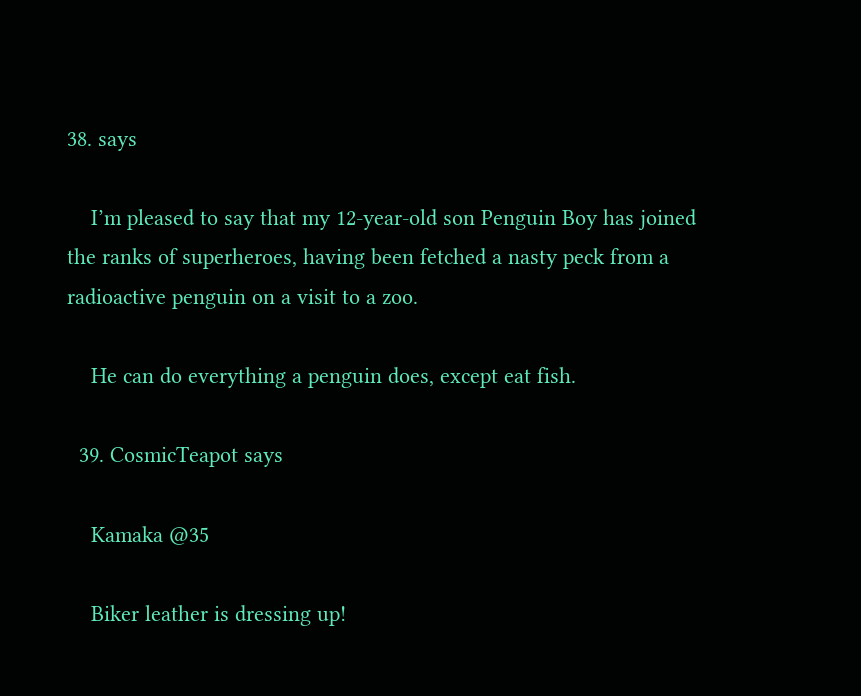38. says

    I’m pleased to say that my 12-year-old son Penguin Boy has joined the ranks of superheroes, having been fetched a nasty peck from a radioactive penguin on a visit to a zoo.

    He can do everything a penguin does, except eat fish.

  39. CosmicTeapot says

    Kamaka @35

    Biker leather is dressing up!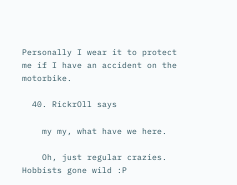Personally I wear it to protect me if I have an accident on the motorbike.

  40. RickrOll says

    my my, what have we here.

    Oh, just regular crazies. Hobbists gone wild :P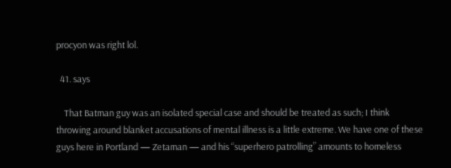procyon was right lol.

  41. says

    That Batman guy was an isolated special case and should be treated as such; I think throwing around blanket accusations of mental illness is a little extreme. We have one of these guys here in Portland — Zetaman — and his “superhero patrolling” amounts to homeless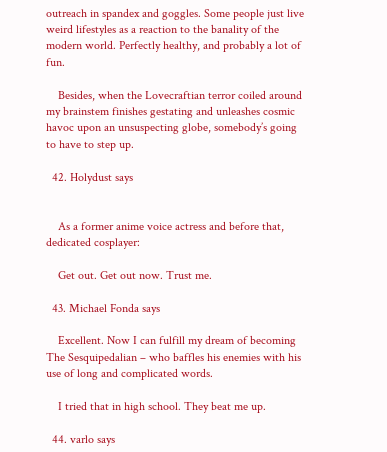outreach in spandex and goggles. Some people just live weird lifestyles as a reaction to the banality of the modern world. Perfectly healthy, and probably a lot of fun.

    Besides, when the Lovecraftian terror coiled around my brainstem finishes gestating and unleashes cosmic havoc upon an unsuspecting globe, somebody’s going to have to step up.

  42. Holydust says


    As a former anime voice actress and before that, dedicated cosplayer:

    Get out. Get out now. Trust me.

  43. Michael Fonda says

    Excellent. Now I can fulfill my dream of becoming The Sesquipedalian – who baffles his enemies with his use of long and complicated words.

    I tried that in high school. They beat me up.

  44. varlo says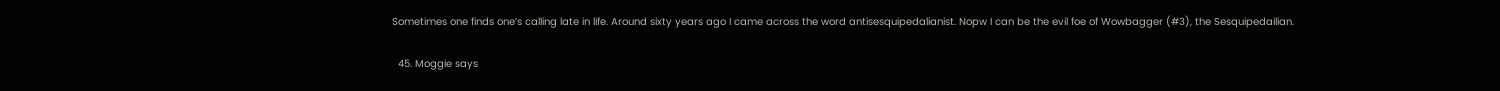Sometimes one finds one’s calling late in life. Around sixty years ago I came across the word antisesquipedalianist. Nopw I can be the evil foe of Wowbagger (#3), the Sesquipedailian.

  45. Moggie says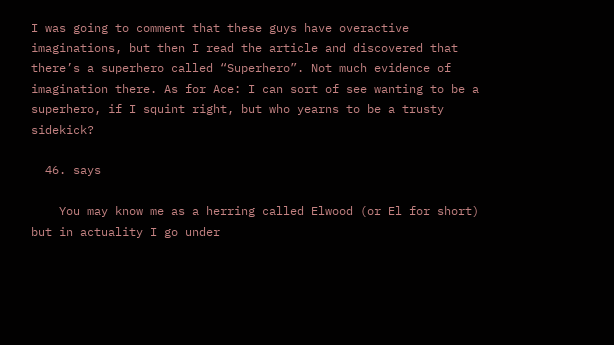I was going to comment that these guys have overactive imaginations, but then I read the article and discovered that there’s a superhero called “Superhero”. Not much evidence of imagination there. As for Ace: I can sort of see wanting to be a superhero, if I squint right, but who yearns to be a trusty sidekick?

  46. says

    You may know me as a herring called Elwood (or El for short) but in actuality I go under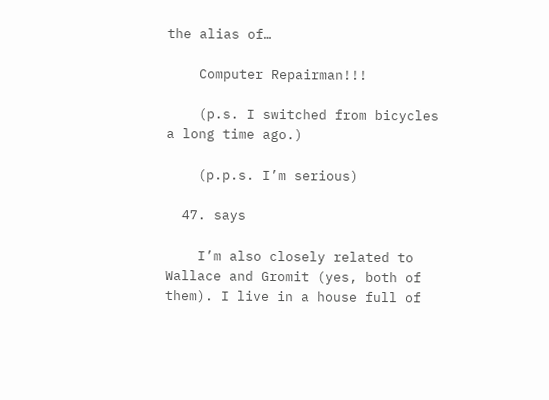the alias of…

    Computer Repairman!!!

    (p.s. I switched from bicycles a long time ago.)

    (p.p.s. I’m serious)

  47. says

    I’m also closely related to Wallace and Gromit (yes, both of them). I live in a house full of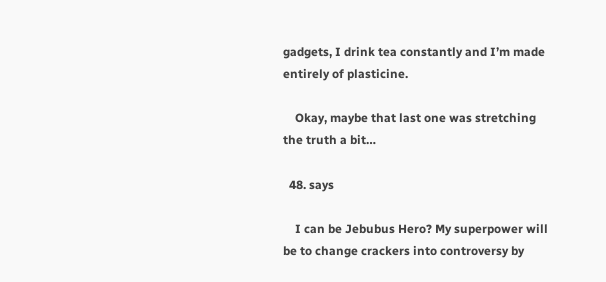gadgets, I drink tea constantly and I’m made entirely of plasticine.

    Okay, maybe that last one was stretching the truth a bit…

  48. says

    I can be Jebubus Hero? My superpower will be to change crackers into controversy by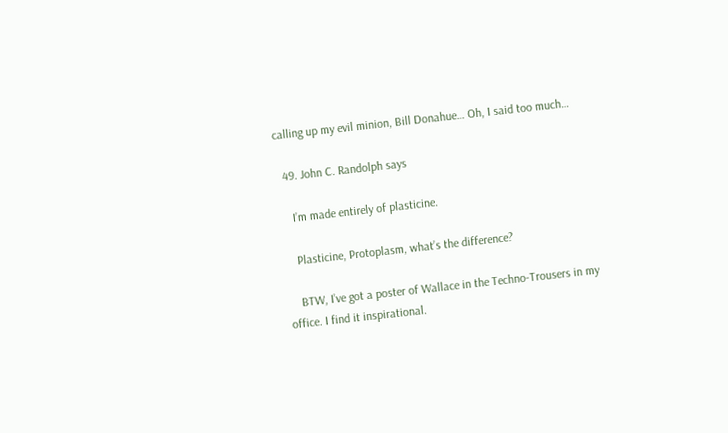calling up my evil minion, Bill Donahue… Oh, I said too much…

  49. John C. Randolph says

    I’m made entirely of plasticine.

    Plasticine, Protoplasm, what’s the difference?

    BTW, I’ve got a poster of Wallace in the Techno-Trousers in my office. I find it inspirational.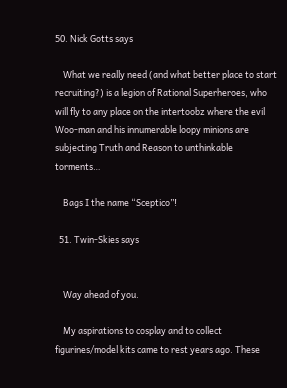50. Nick Gotts says

    What we really need (and what better place to start recruiting?) is a legion of Rational Superheroes, who will fly to any place on the intertoobz where the evil Woo-man and his innumerable loopy minions are subjecting Truth and Reason to unthinkable torments…

    Bags I the name “Sceptico”!

  51. Twin-Skies says


    Way ahead of you.

    My aspirations to cosplay and to collect figurines/model kits came to rest years ago. These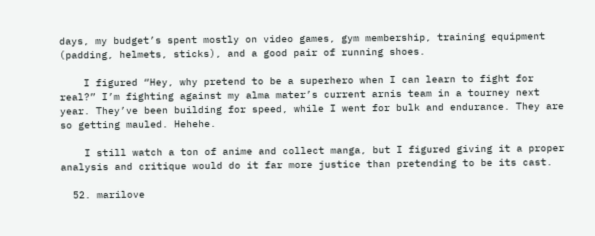days, my budget’s spent mostly on video games, gym membership, training equipment (padding, helmets, sticks), and a good pair of running shoes.

    I figured “Hey, why pretend to be a superhero when I can learn to fight for real?” I’m fighting against my alma mater’s current arnis team in a tourney next year. They’ve been building for speed, while I went for bulk and endurance. They are so getting mauled. Hehehe.

    I still watch a ton of anime and collect manga, but I figured giving it a proper analysis and critique would do it far more justice than pretending to be its cast.

  52. marilove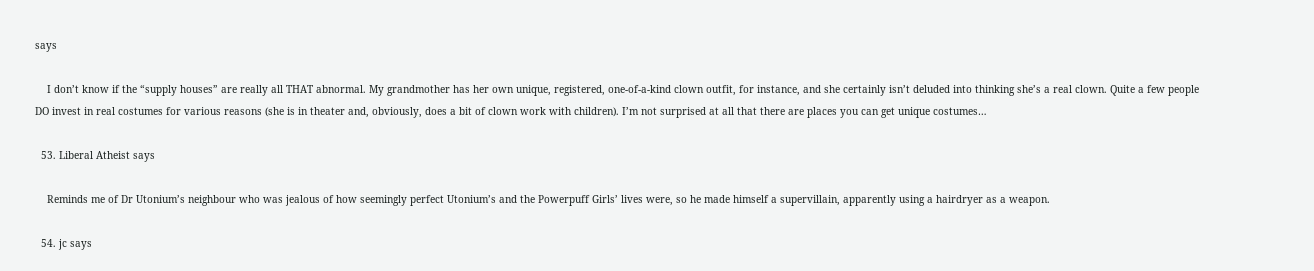says

    I don’t know if the “supply houses” are really all THAT abnormal. My grandmother has her own unique, registered, one-of-a-kind clown outfit, for instance, and she certainly isn’t deluded into thinking she’s a real clown. Quite a few people DO invest in real costumes for various reasons (she is in theater and, obviously, does a bit of clown work with children). I’m not surprised at all that there are places you can get unique costumes…

  53. Liberal Atheist says

    Reminds me of Dr Utonium’s neighbour who was jealous of how seemingly perfect Utonium’s and the Powerpuff Girls’ lives were, so he made himself a supervillain, apparently using a hairdryer as a weapon.

  54. jc says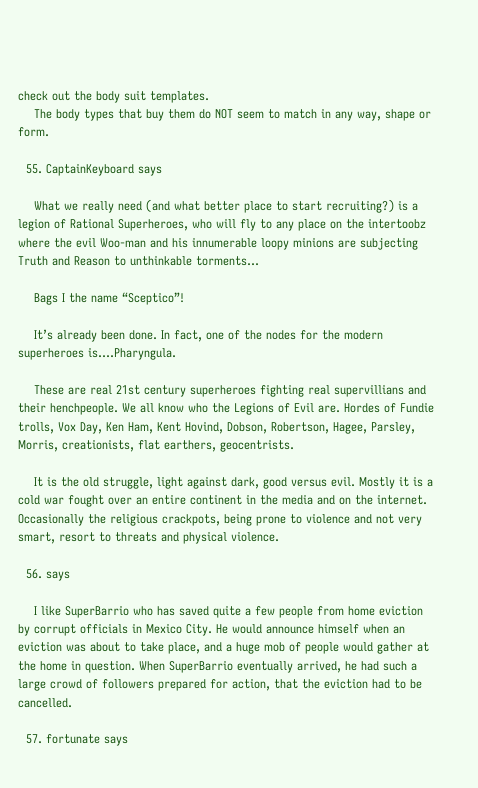check out the body suit templates.
    The body types that buy them do NOT seem to match in any way, shape or form.

  55. CaptainKeyboard says

    What we really need (and what better place to start recruiting?) is a legion of Rational Superheroes, who will fly to any place on the intertoobz where the evil Woo-man and his innumerable loopy minions are subjecting Truth and Reason to unthinkable torments…

    Bags I the name “Sceptico”!

    It’s already been done. In fact, one of the nodes for the modern superheroes is….Pharyngula.

    These are real 21st century superheroes fighting real supervillians and their henchpeople. We all know who the Legions of Evil are. Hordes of Fundie trolls, Vox Day, Ken Ham, Kent Hovind, Dobson, Robertson, Hagee, Parsley, Morris, creationists, flat earthers, geocentrists.

    It is the old struggle, light against dark, good versus evil. Mostly it is a cold war fought over an entire continent in the media and on the internet. Occasionally the religious crackpots, being prone to violence and not very smart, resort to threats and physical violence.

  56. says

    I like SuperBarrio who has saved quite a few people from home eviction by corrupt officials in Mexico City. He would announce himself when an eviction was about to take place, and a huge mob of people would gather at the home in question. When SuperBarrio eventually arrived, he had such a large crowd of followers prepared for action, that the eviction had to be cancelled.

  57. fortunate says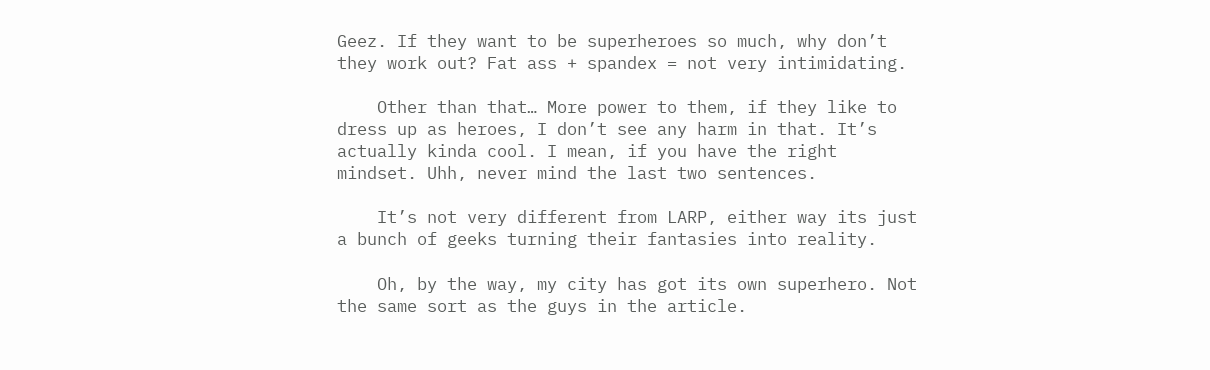Geez. If they want to be superheroes so much, why don’t they work out? Fat ass + spandex = not very intimidating.

    Other than that… More power to them, if they like to dress up as heroes, I don’t see any harm in that. It’s actually kinda cool. I mean, if you have the right mindset. Uhh, never mind the last two sentences.

    It’s not very different from LARP, either way its just a bunch of geeks turning their fantasies into reality.

    Oh, by the way, my city has got its own superhero. Not the same sort as the guys in the article.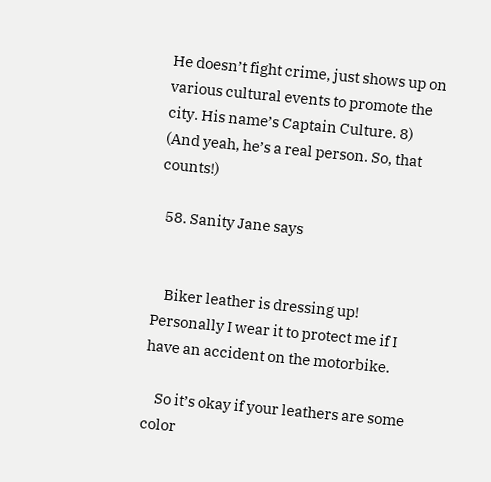He doesn’t fight crime, just shows up on various cultural events to promote the city. His name’s Captain Culture. 8) (And yeah, he’s a real person. So, that counts!)

  58. Sanity Jane says


    Biker leather is dressing up! Personally I wear it to protect me if I have an accident on the motorbike.

    So it’s okay if your leathers are some color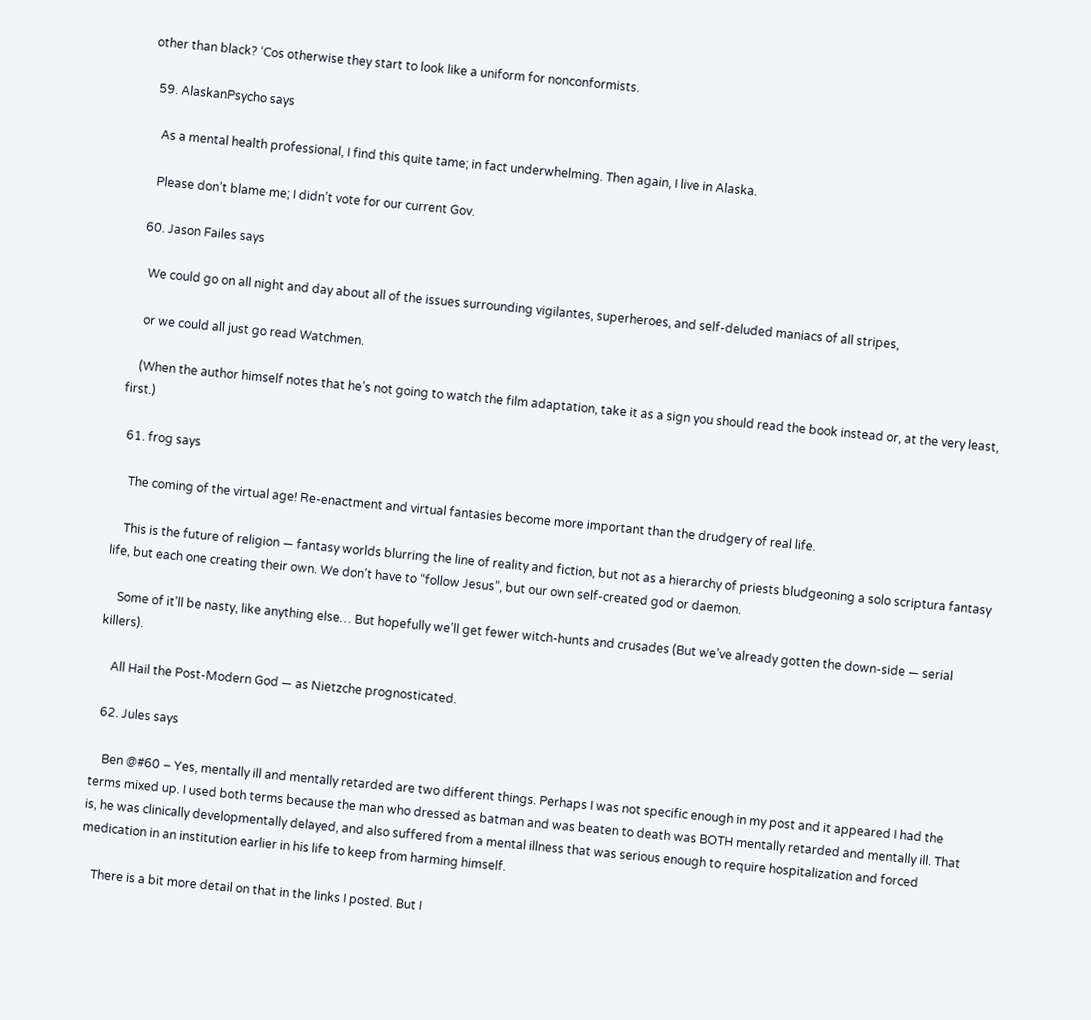other than black? ‘Cos otherwise they start to look like a uniform for nonconformists.

  59. AlaskanPsycho says

    As a mental health professional, I find this quite tame; in fact underwhelming. Then again, I live in Alaska.

    Please don’t blame me; I didn’t vote for our current Gov.

  60. Jason Failes says

    We could go on all night and day about all of the issues surrounding vigilantes, superheroes, and self-deluded maniacs of all stripes,

    or we could all just go read Watchmen.

    (When the author himself notes that he’s not going to watch the film adaptation, take it as a sign you should read the book instead or, at the very least, first.)

  61. frog says

    The coming of the virtual age! Re-enactment and virtual fantasies become more important than the drudgery of real life.

    This is the future of religion — fantasy worlds blurring the line of reality and fiction, but not as a hierarchy of priests bludgeoning a solo scriptura fantasy life, but each one creating their own. We don’t have to “follow Jesus”, but our own self-created god or daemon.

    Some of it’ll be nasty, like anything else… But hopefully we’ll get fewer witch-hunts and crusades (But we’ve already gotten the down-side — serial killers).

    All Hail the Post-Modern God — as Nietzche prognosticated.

  62. Jules says

    Ben @#60 – Yes, mentally ill and mentally retarded are two different things. Perhaps I was not specific enough in my post and it appeared I had the terms mixed up. I used both terms because the man who dressed as batman and was beaten to death was BOTH mentally retarded and mentally ill. That is, he was clinically developmentally delayed, and also suffered from a mental illness that was serious enough to require hospitalization and forced medication in an institution earlier in his life to keep from harming himself.

    There is a bit more detail on that in the links I posted. But I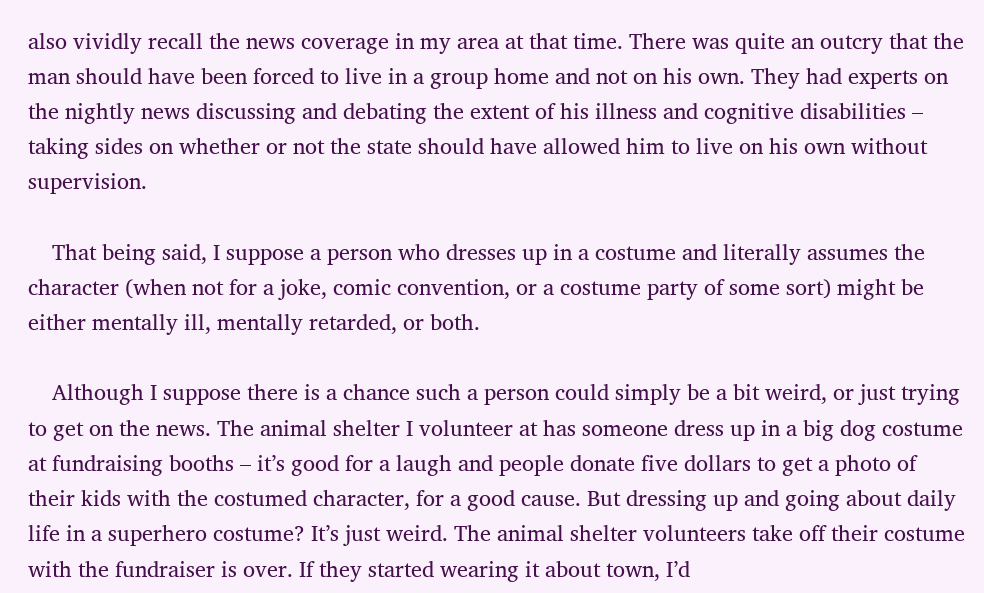also vividly recall the news coverage in my area at that time. There was quite an outcry that the man should have been forced to live in a group home and not on his own. They had experts on the nightly news discussing and debating the extent of his illness and cognitive disabilities – taking sides on whether or not the state should have allowed him to live on his own without supervision.

    That being said, I suppose a person who dresses up in a costume and literally assumes the character (when not for a joke, comic convention, or a costume party of some sort) might be either mentally ill, mentally retarded, or both.

    Although I suppose there is a chance such a person could simply be a bit weird, or just trying to get on the news. The animal shelter I volunteer at has someone dress up in a big dog costume at fundraising booths – it’s good for a laugh and people donate five dollars to get a photo of their kids with the costumed character, for a good cause. But dressing up and going about daily life in a superhero costume? It’s just weird. The animal shelter volunteers take off their costume with the fundraiser is over. If they started wearing it about town, I’d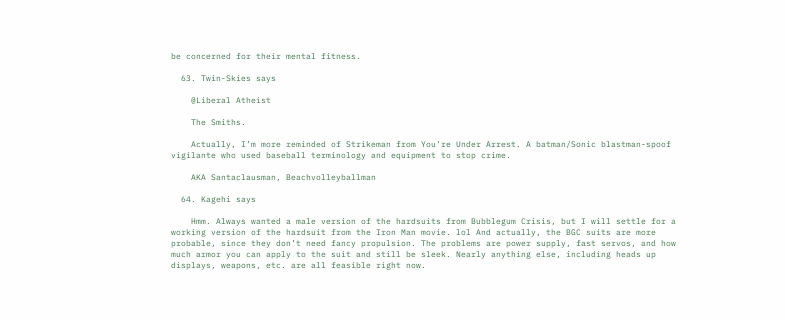be concerned for their mental fitness.

  63. Twin-Skies says

    @Liberal Atheist

    The Smiths.

    Actually, I’m more reminded of Strikeman from You’re Under Arrest. A batman/Sonic blastman-spoof vigilante who used baseball terminology and equipment to stop crime.

    AKA Santaclausman, Beachvolleyballman

  64. Kagehi says

    Hmm. Always wanted a male version of the hardsuits from Bubblegum Crisis, but I will settle for a working version of the hardsuit from the Iron Man movie. lol And actually, the BGC suits are more probable, since they don’t need fancy propulsion. The problems are power supply, fast servos, and how much armor you can apply to the suit and still be sleek. Nearly anything else, including heads up displays, weapons, etc. are all feasible right now.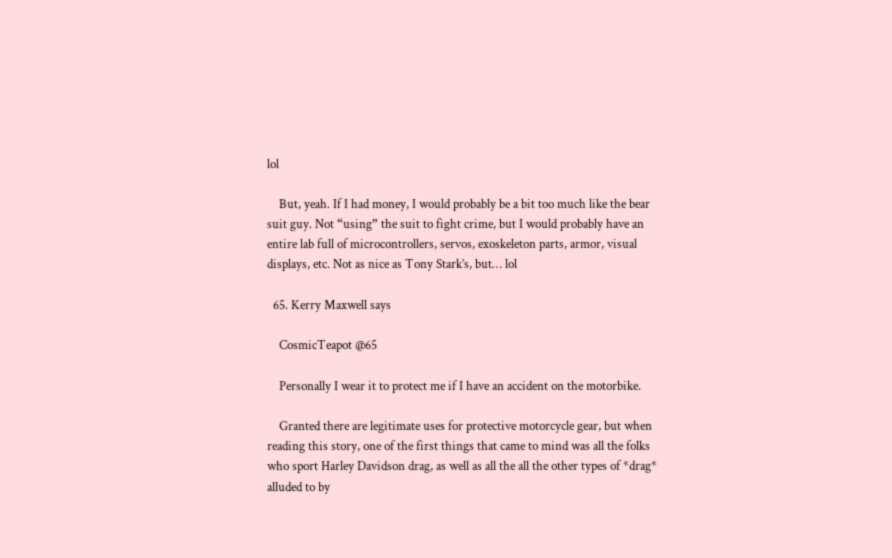lol

    But, yeah. If I had money, I would probably be a bit too much like the bear suit guy. Not “using” the suit to fight crime, but I would probably have an entire lab full of microcontrollers, servos, exoskeleton parts, armor, visual displays, etc. Not as nice as Tony Stark’s, but… lol

  65. Kerry Maxwell says

    CosmicTeapot @65

    Personally I wear it to protect me if I have an accident on the motorbike.

    Granted there are legitimate uses for protective motorcycle gear, but when reading this story, one of the first things that came to mind was all the folks who sport Harley Davidson drag, as well as all the all the other types of *drag* alluded to by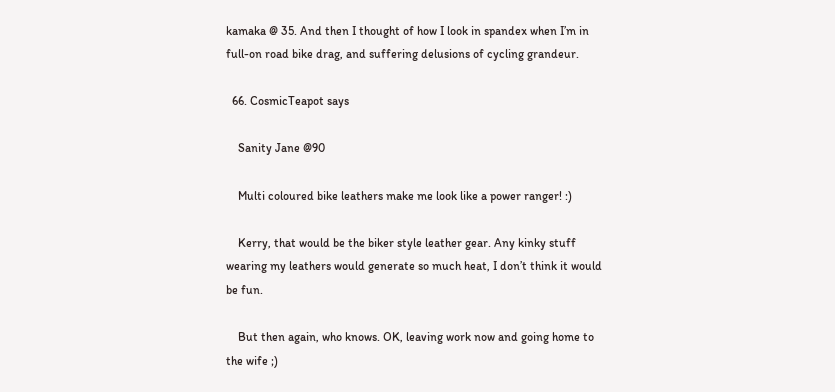kamaka @ 35. And then I thought of how I look in spandex when I’m in full-on road bike drag, and suffering delusions of cycling grandeur.

  66. CosmicTeapot says

    Sanity Jane @90

    Multi coloured bike leathers make me look like a power ranger! :)

    Kerry, that would be the biker style leather gear. Any kinky stuff wearing my leathers would generate so much heat, I don’t think it would be fun.

    But then again, who knows. OK, leaving work now and going home to the wife ;)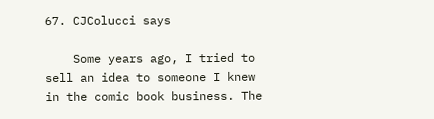67. CJColucci says

    Some years ago, I tried to sell an idea to someone I knew in the comic book business. The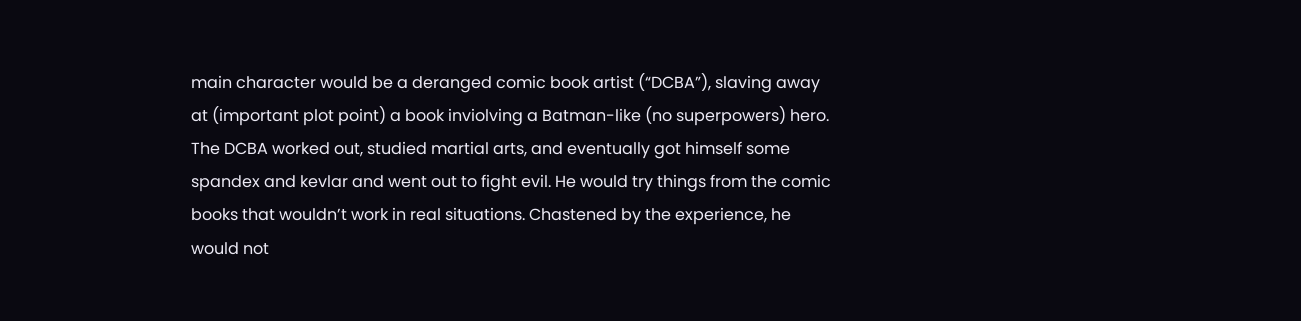main character would be a deranged comic book artist (“DCBA”), slaving away at (important plot point) a book inviolving a Batman-like (no superpowers) hero. The DCBA worked out, studied martial arts, and eventually got himself some spandex and kevlar and went out to fight evil. He would try things from the comic books that wouldn’t work in real situations. Chastened by the experience, he would not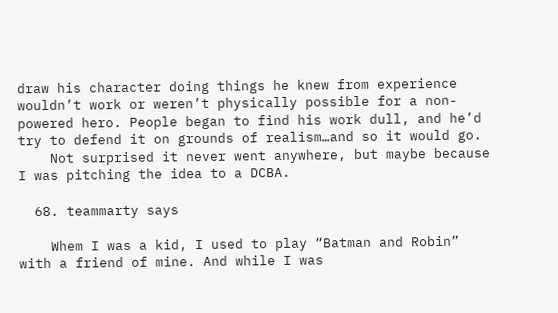draw his character doing things he knew from experience wouldn’t work or weren’t physically possible for a non-powered hero. People began to find his work dull, and he’d try to defend it on grounds of realism…and so it would go.
    Not surprised it never went anywhere, but maybe because I was pitching the idea to a DCBA.

  68. teammarty says

    Whem I was a kid, I used to play “Batman and Robin” with a friend of mine. And while I was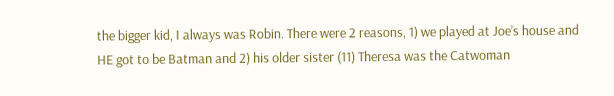the bigger kid, I always was Robin. There were 2 reasons, 1) we played at Joe’s house and HE got to be Batman and 2) his older sister (11) Theresa was the Catwoman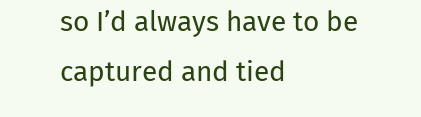so I’d always have to be captured and tied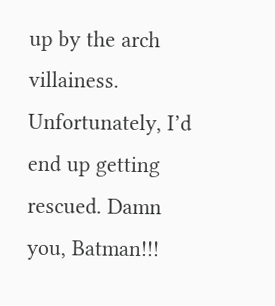up by the arch villainess. Unfortunately, I’d end up getting rescued. Damn you, Batman!!!